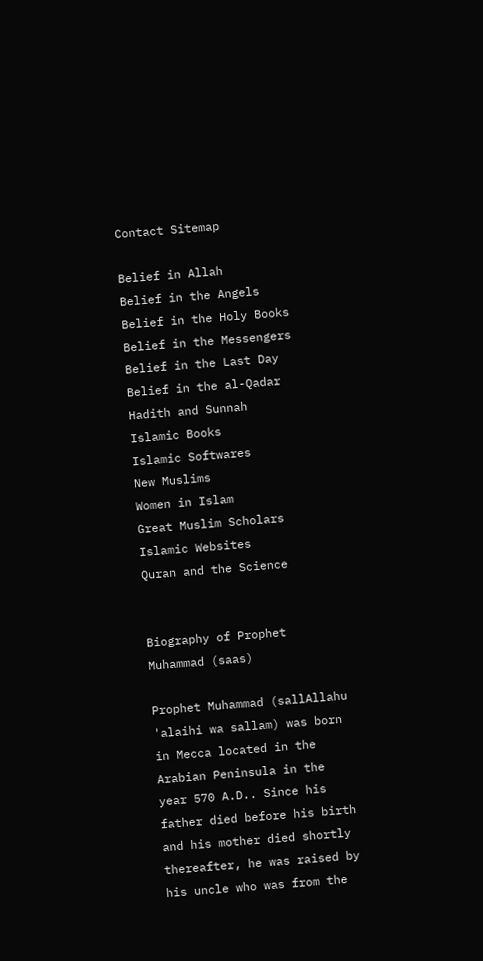Contact Sitemap

Belief in Allah
Belief in the Angels
Belief in the Holy Books
Belief in the Messengers
Belief in the Last Day
Belief in the al-Qadar
Hadith and Sunnah
Islamic Books
Islamic Softwares
New Muslims
Women in Islam
Great Muslim Scholars
Islamic Websites
Quran and the Science


Biography of Prophet Muhammad (saas)

Prophet Muhammad (sallAllahu 'alaihi wa sallam) was born in Mecca located in the Arabian Peninsula in the year 570 A.D.. Since his father died before his birth and his mother died shortly thereafter, he was raised by his uncle who was from the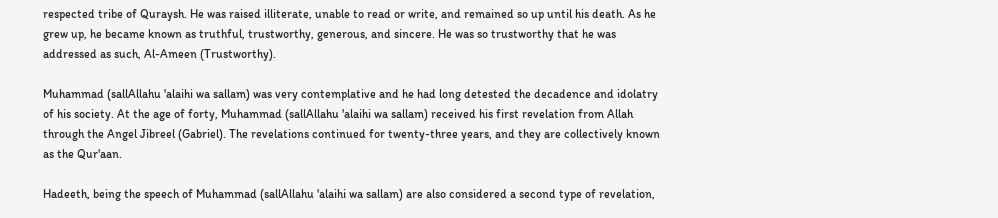respected tribe of Quraysh. He was raised illiterate, unable to read or write, and remained so up until his death. As he grew up, he became known as truthful, trustworthy, generous, and sincere. He was so trustworthy that he was addressed as such, Al-Ameen (Trustworthy).

Muhammad (sallAllahu 'alaihi wa sallam) was very contemplative and he had long detested the decadence and idolatry of his society. At the age of forty, Muhammad (sallAllahu 'alaihi wa sallam) received his first revelation from Allah through the Angel Jibreel (Gabriel). The revelations continued for twenty-three years, and they are collectively known as the Qur'aan.

Hadeeth, being the speech of Muhammad (sallAllahu 'alaihi wa sallam) are also considered a second type of revelation,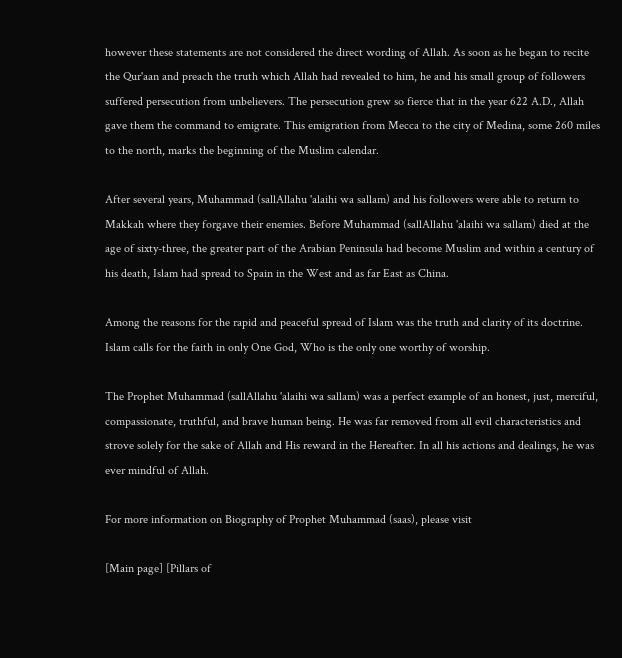however these statements are not considered the direct wording of Allah. As soon as he began to recite the Qur'aan and preach the truth which Allah had revealed to him, he and his small group of followers suffered persecution from unbelievers. The persecution grew so fierce that in the year 622 A.D., Allah gave them the command to emigrate. This emigration from Mecca to the city of Medina, some 260 miles to the north, marks the beginning of the Muslim calendar.

After several years, Muhammad (sallAllahu 'alaihi wa sallam) and his followers were able to return to Makkah where they forgave their enemies. Before Muhammad (sallAllahu 'alaihi wa sallam) died at the age of sixty-three, the greater part of the Arabian Peninsula had become Muslim and within a century of his death, Islam had spread to Spain in the West and as far East as China.

Among the reasons for the rapid and peaceful spread of Islam was the truth and clarity of its doctrine. Islam calls for the faith in only One God, Who is the only one worthy of worship.

The Prophet Muhammad (sallAllahu 'alaihi wa sallam) was a perfect example of an honest, just, merciful, compassionate, truthful, and brave human being. He was far removed from all evil characteristics and strove solely for the sake of Allah and His reward in the Hereafter. In all his actions and dealings, he was ever mindful of Allah.

For more information on Biography of Prophet Muhammad (saas), please visit

[Main page] [Pillars of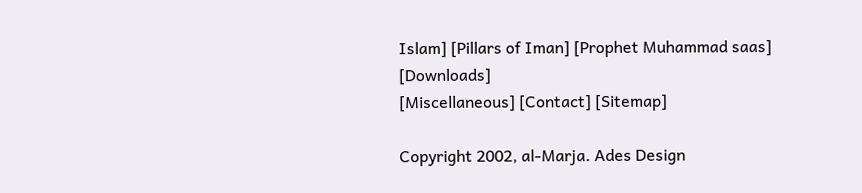Islam] [Pillars of Iman] [Prophet Muhammad saas] [Downloads]
[Miscellaneous] [Contact] [Sitemap]

Copyright 2002, al-Marja. Ades Design